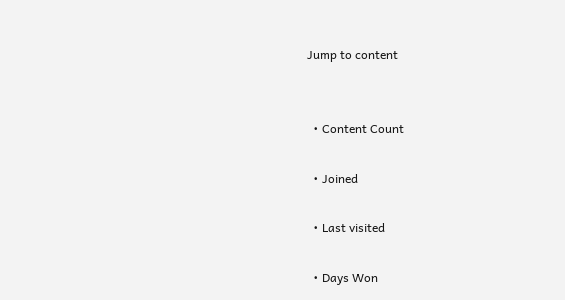Jump to content


  • Content Count

  • Joined

  • Last visited

  • Days Won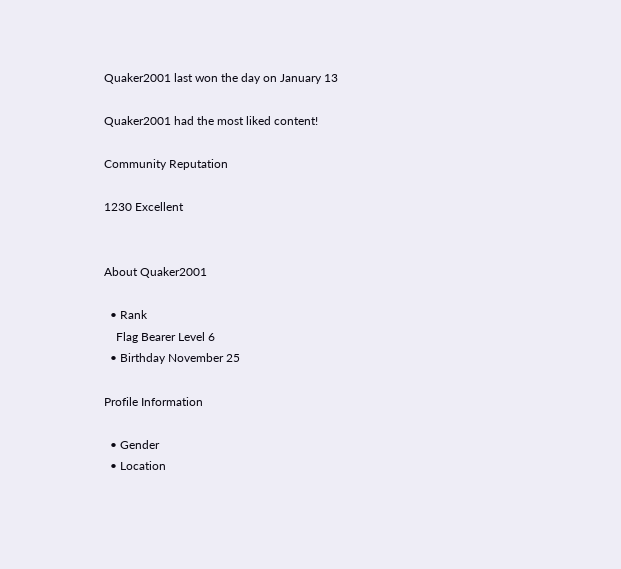Quaker2001 last won the day on January 13

Quaker2001 had the most liked content!

Community Reputation

1230 Excellent


About Quaker2001

  • Rank
    Flag Bearer Level 6
  • Birthday November 25

Profile Information

  • Gender
  • Location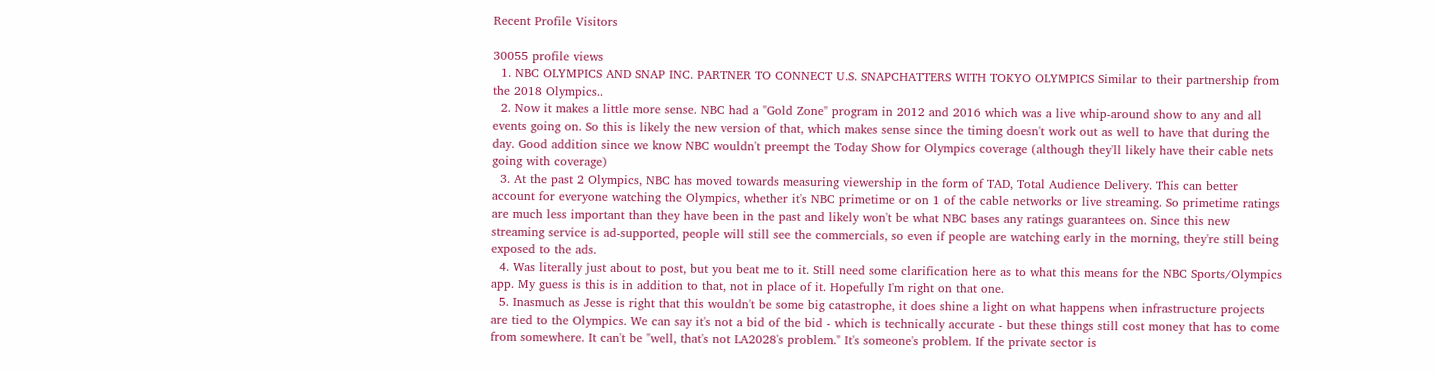Recent Profile Visitors

30055 profile views
  1. NBC OLYMPICS AND SNAP INC. PARTNER TO CONNECT U.S. SNAPCHATTERS WITH TOKYO OLYMPICS Similar to their partnership from the 2018 Olympics..
  2. Now it makes a little more sense. NBC had a "Gold Zone" program in 2012 and 2016 which was a live whip-around show to any and all events going on. So this is likely the new version of that, which makes sense since the timing doesn't work out as well to have that during the day. Good addition since we know NBC wouldn't preempt the Today Show for Olympics coverage (although they'll likely have their cable nets going with coverage)
  3. At the past 2 Olympics, NBC has moved towards measuring viewership in the form of TAD, Total Audience Delivery. This can better account for everyone watching the Olympics, whether it's NBC primetime or on 1 of the cable networks or live streaming. So primetime ratings are much less important than they have been in the past and likely won't be what NBC bases any ratings guarantees on. Since this new streaming service is ad-supported, people will still see the commercials, so even if people are watching early in the morning, they're still being exposed to the ads.
  4. Was literally just about to post, but you beat me to it. Still need some clarification here as to what this means for the NBC Sports/Olympics app. My guess is this is in addition to that, not in place of it. Hopefully I'm right on that one.
  5. Inasmuch as Jesse is right that this wouldn't be some big catastrophe, it does shine a light on what happens when infrastructure projects are tied to the Olympics. We can say it's not a bid of the bid - which is technically accurate - but these things still cost money that has to come from somewhere. It can't be "well, that's not LA2028's problem." It's someone's problem. If the private sector is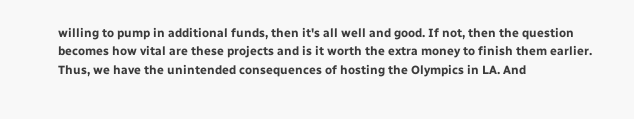willing to pump in additional funds, then it's all well and good. If not, then the question becomes how vital are these projects and is it worth the extra money to finish them earlier. Thus, we have the unintended consequences of hosting the Olympics in LA. And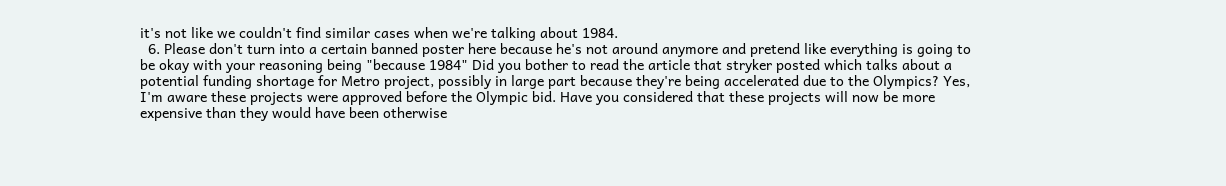it's not like we couldn't find similar cases when we're talking about 1984.
  6. Please don't turn into a certain banned poster here because he's not around anymore and pretend like everything is going to be okay with your reasoning being "because 1984" Did you bother to read the article that stryker posted which talks about a potential funding shortage for Metro project, possibly in large part because they're being accelerated due to the Olympics? Yes, I'm aware these projects were approved before the Olympic bid. Have you considered that these projects will now be more expensive than they would have been otherwise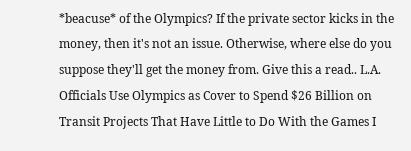*beacuse* of the Olympics? If the private sector kicks in the money, then it's not an issue. Otherwise, where else do you suppose they'll get the money from. Give this a read.. L.A. Officials Use Olympics as Cover to Spend $26 Billion on Transit Projects That Have Little to Do With the Games I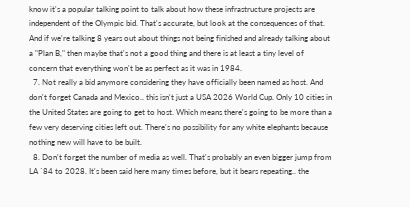know it's a popular talking point to talk about how these infrastructure projects are independent of the Olympic bid. That's accurate, but look at the consequences of that. And if we're talking 8 years out about things not being finished and already talking about a "Plan B," then maybe that's not a good thing and there is at least a tiny level of concern that everything won't be as perfect as it was in 1984.
  7. Not really a bid anymore considering they have officially been named as host. And don't forget Canada and Mexico.. this isn't just a USA 2026 World Cup. Only 10 cities in the United States are going to get to host. Which means there's going to be more than a few very deserving cities left out. There's no possibility for any white elephants because nothing new will have to be built.
  8. Don't forget the number of media as well. That's probably an even bigger jump from LA `84 to 2028. It's been said here many times before, but it bears repeating.. the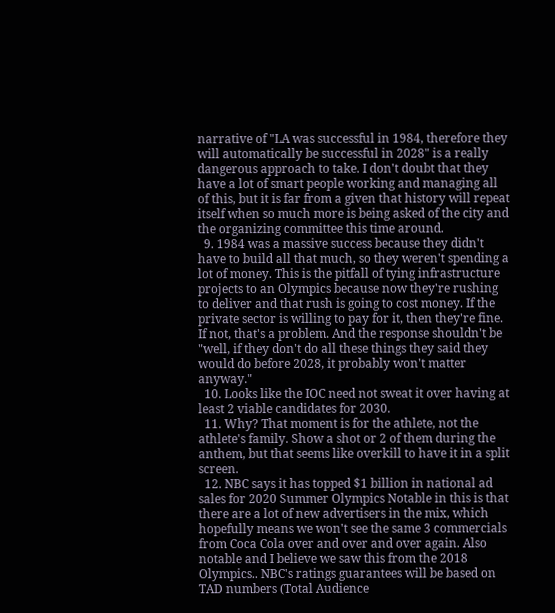narrative of "LA was successful in 1984, therefore they will automatically be successful in 2028" is a really dangerous approach to take. I don't doubt that they have a lot of smart people working and managing all of this, but it is far from a given that history will repeat itself when so much more is being asked of the city and the organizing committee this time around.
  9. 1984 was a massive success because they didn't have to build all that much, so they weren't spending a lot of money. This is the pitfall of tying infrastructure projects to an Olympics because now they're rushing to deliver and that rush is going to cost money. If the private sector is willing to pay for it, then they're fine. If not, that's a problem. And the response shouldn't be "well, if they don't do all these things they said they would do before 2028, it probably won't matter anyway."
  10. Looks like the IOC need not sweat it over having at least 2 viable candidates for 2030.
  11. Why? That moment is for the athlete, not the athlete's family. Show a shot or 2 of them during the anthem, but that seems like overkill to have it in a split screen.
  12. NBC says it has topped $1 billion in national ad sales for 2020 Summer Olympics Notable in this is that there are a lot of new advertisers in the mix, which hopefully means we won't see the same 3 commercials from Coca Cola over and over and over again. Also notable and I believe we saw this from the 2018 Olympics.. NBC's ratings guarantees will be based on TAD numbers (Total Audience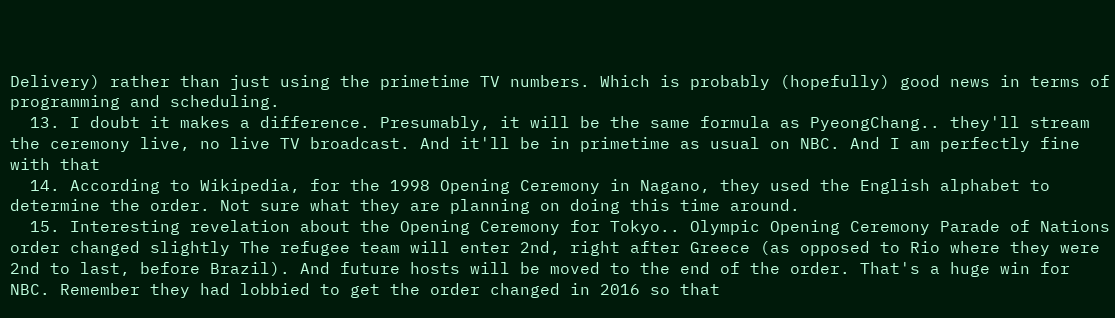Delivery) rather than just using the primetime TV numbers. Which is probably (hopefully) good news in terms of programming and scheduling.
  13. I doubt it makes a difference. Presumably, it will be the same formula as PyeongChang.. they'll stream the ceremony live, no live TV broadcast. And it'll be in primetime as usual on NBC. And I am perfectly fine with that
  14. According to Wikipedia, for the 1998 Opening Ceremony in Nagano, they used the English alphabet to determine the order. Not sure what they are planning on doing this time around.
  15. Interesting revelation about the Opening Ceremony for Tokyo.. Olympic Opening Ceremony Parade of Nations order changed slightly The refugee team will enter 2nd, right after Greece (as opposed to Rio where they were 2nd to last, before Brazil). And future hosts will be moved to the end of the order. That's a huge win for NBC. Remember they had lobbied to get the order changed in 2016 so that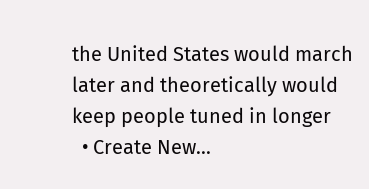the United States would march later and theoretically would keep people tuned in longer
  • Create New...